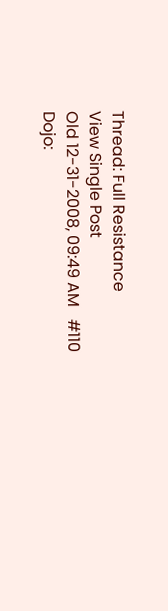Thread: Full Resistance
View Single Post
Old 12-31-2008, 09:49 AM   #110
Dojo: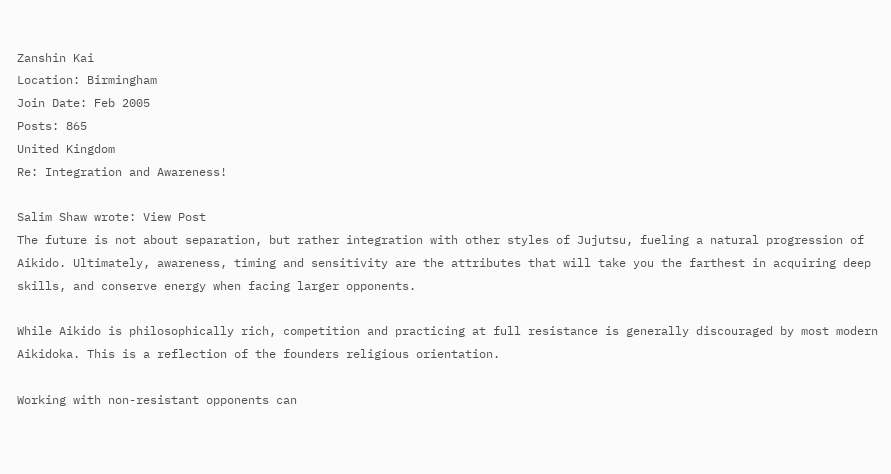Zanshin Kai
Location: Birmingham
Join Date: Feb 2005
Posts: 865
United Kingdom
Re: Integration and Awareness!

Salim Shaw wrote: View Post
The future is not about separation, but rather integration with other styles of Jujutsu, fueling a natural progression of Aikido. Ultimately, awareness, timing and sensitivity are the attributes that will take you the farthest in acquiring deep skills, and conserve energy when facing larger opponents.

While Aikido is philosophically rich, competition and practicing at full resistance is generally discouraged by most modern Aikidoka. This is a reflection of the founders religious orientation.

Working with non-resistant opponents can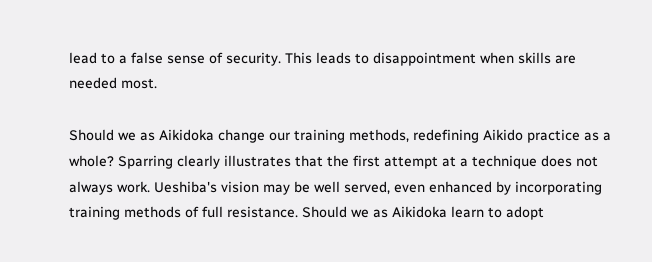lead to a false sense of security. This leads to disappointment when skills are needed most.

Should we as Aikidoka change our training methods, redefining Aikido practice as a whole? Sparring clearly illustrates that the first attempt at a technique does not always work. Ueshiba's vision may be well served, even enhanced by incorporating training methods of full resistance. Should we as Aikidoka learn to adopt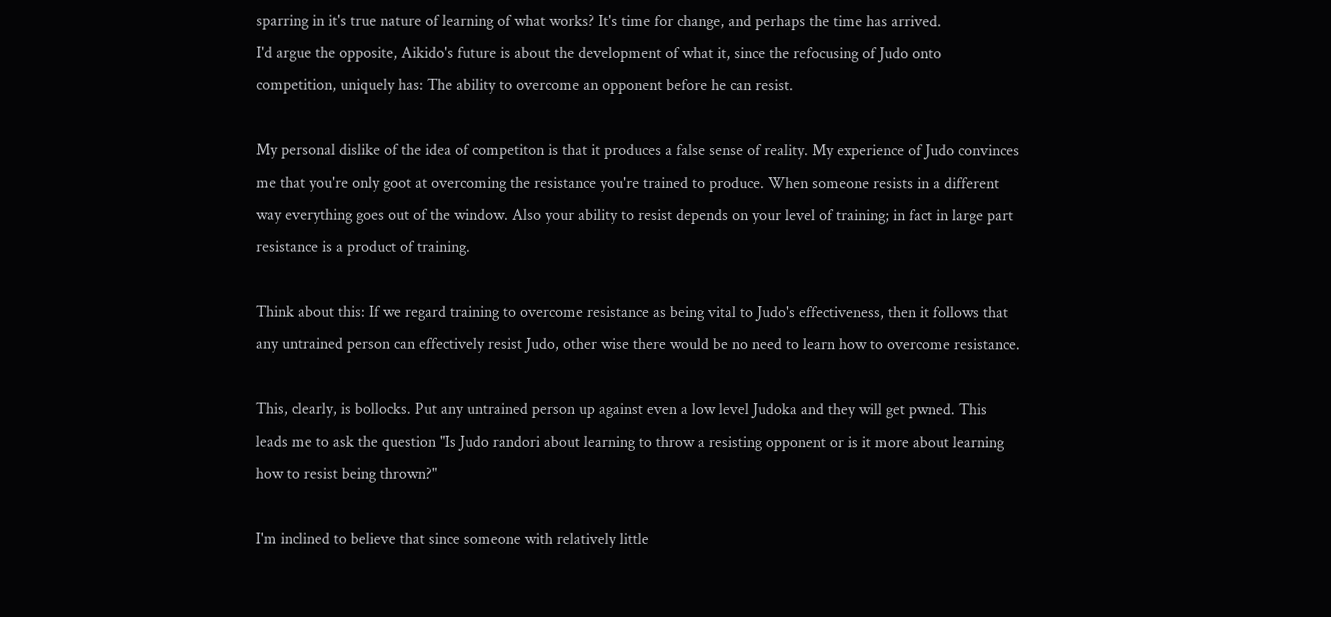sparring in it's true nature of learning of what works? It's time for change, and perhaps the time has arrived.
I'd argue the opposite, Aikido's future is about the development of what it, since the refocusing of Judo onto competition, uniquely has: The ability to overcome an opponent before he can resist.

My personal dislike of the idea of competiton is that it produces a false sense of reality. My experience of Judo convinces me that you're only goot at overcoming the resistance you're trained to produce. When someone resists in a different way everything goes out of the window. Also your ability to resist depends on your level of training; in fact in large part resistance is a product of training.

Think about this: If we regard training to overcome resistance as being vital to Judo's effectiveness, then it follows that any untrained person can effectively resist Judo, other wise there would be no need to learn how to overcome resistance.

This, clearly, is bollocks. Put any untrained person up against even a low level Judoka and they will get pwned. This leads me to ask the question "Is Judo randori about learning to throw a resisting opponent or is it more about learning how to resist being thrown?"

I'm inclined to believe that since someone with relatively little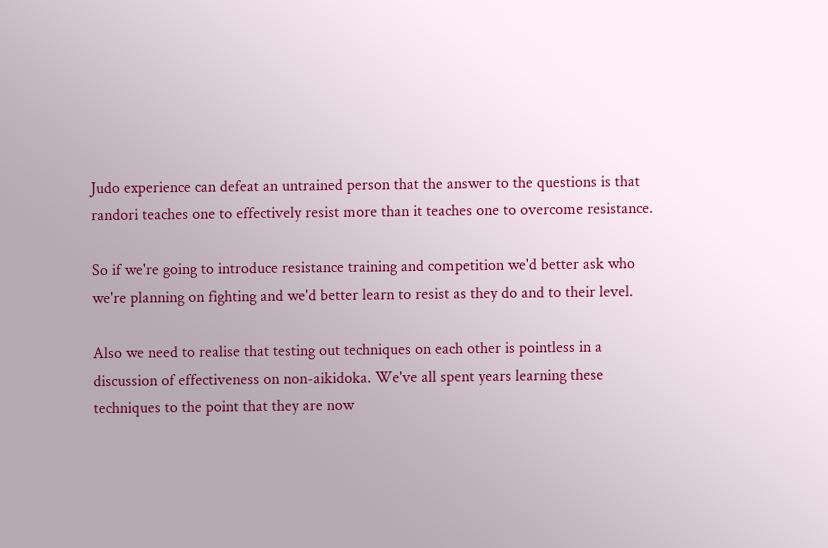Judo experience can defeat an untrained person that the answer to the questions is that randori teaches one to effectively resist more than it teaches one to overcome resistance.

So if we're going to introduce resistance training and competition we'd better ask who we're planning on fighting and we'd better learn to resist as they do and to their level.

Also we need to realise that testing out techniques on each other is pointless in a discussion of effectiveness on non-aikidoka. We've all spent years learning these techniques to the point that they are now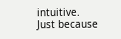intuitive.
Just because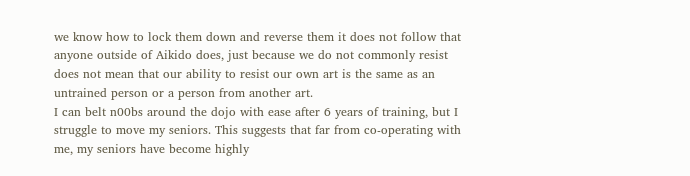we know how to lock them down and reverse them it does not follow that anyone outside of Aikido does, just because we do not commonly resist does not mean that our ability to resist our own art is the same as an untrained person or a person from another art.
I can belt n00bs around the dojo with ease after 6 years of training, but I struggle to move my seniors. This suggests that far from co-operating with me, my seniors have become highly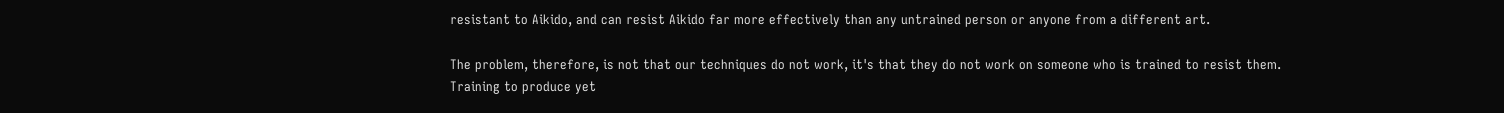resistant to Aikido, and can resist Aikido far more effectively than any untrained person or anyone from a different art.

The problem, therefore, is not that our techniques do not work, it's that they do not work on someone who is trained to resist them.
Training to produce yet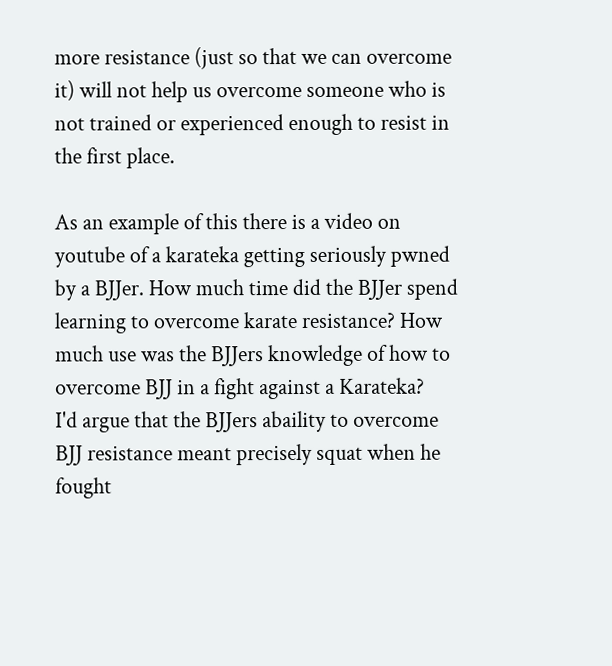more resistance (just so that we can overcome it) will not help us overcome someone who is not trained or experienced enough to resist in the first place.

As an example of this there is a video on youtube of a karateka getting seriously pwned by a BJJer. How much time did the BJJer spend learning to overcome karate resistance? How much use was the BJJers knowledge of how to overcome BJJ in a fight against a Karateka?
I'd argue that the BJJers abaility to overcome BJJ resistance meant precisely squat when he fought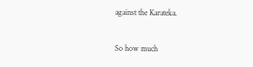against the Karateka.

So how much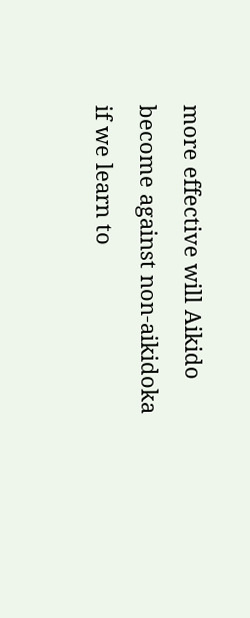more effective will Aikido become against non-aikidoka if we learn to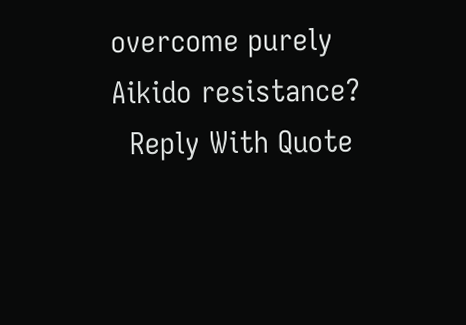overcome purely Aikido resistance?
  Reply With Quote